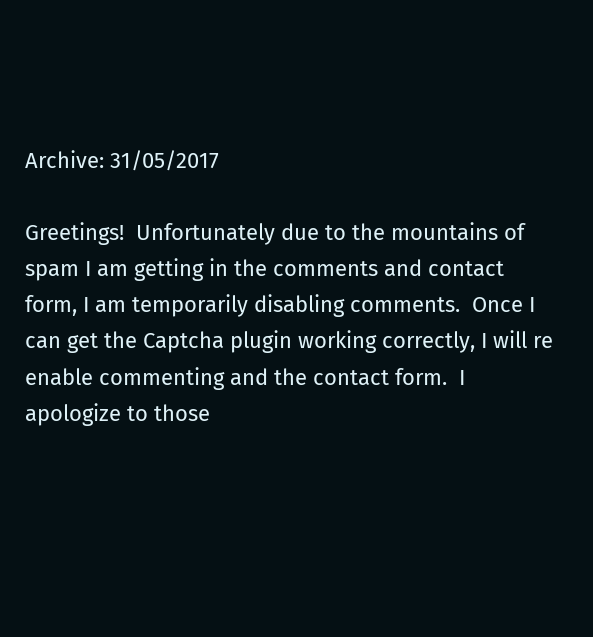Archive: 31/05/2017

Greetings!  Unfortunately due to the mountains of spam I am getting in the comments and contact form, I am temporarily disabling comments.  Once I can get the Captcha plugin working correctly, I will re enable commenting and the contact form.  I apologize to those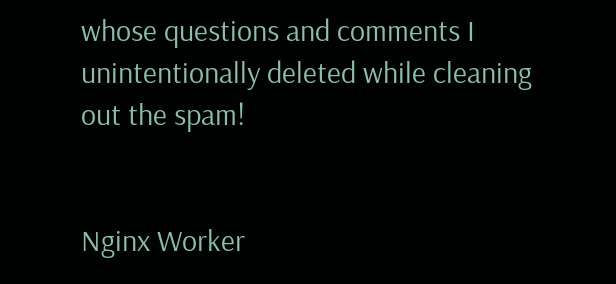whose questions and comments I unintentionally deleted while cleaning out the spam!


Nginx Worker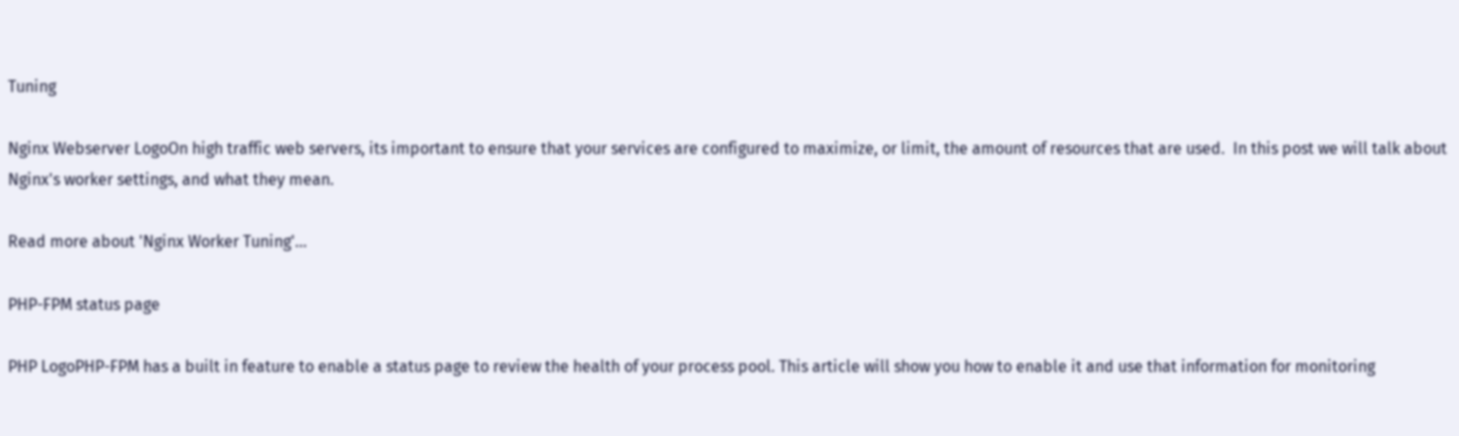Tuning

Nginx Webserver LogoOn high traffic web servers, its important to ensure that your services are configured to maximize, or limit, the amount of resources that are used.  In this post we will talk about Nginx's worker settings, and what they mean.

Read more about 'Nginx Worker Tuning'...

PHP-FPM status page

PHP LogoPHP-FPM has a built in feature to enable a status page to review the health of your process pool. This article will show you how to enable it and use that information for monitoring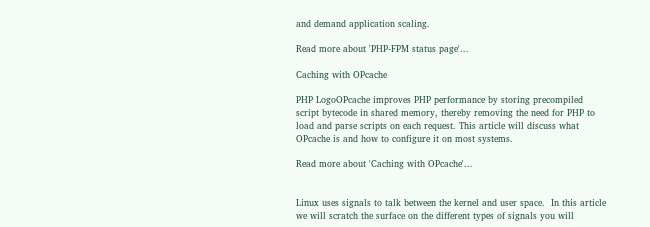and demand application scaling.

Read more about 'PHP-FPM status page'...

Caching with OPcache

PHP LogoOPcache improves PHP performance by storing precompiled script bytecode in shared memory, thereby removing the need for PHP to load and parse scripts on each request. This article will discuss what OPcache is and how to configure it on most systems.

Read more about 'Caching with OPcache'...


Linux uses signals to talk between the kernel and user space.  In this article we will scratch the surface on the different types of signals you will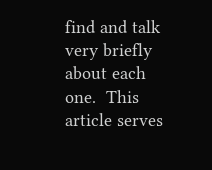find and talk very briefly about each one.  This article serves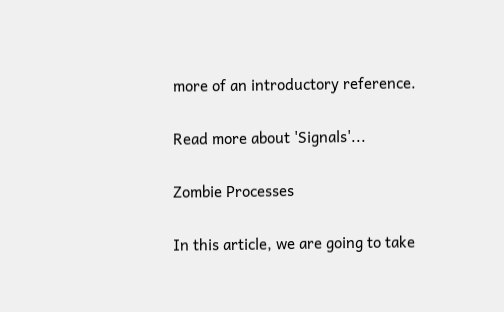more of an introductory reference.

Read more about 'Signals'...

Zombie Processes

In this article, we are going to take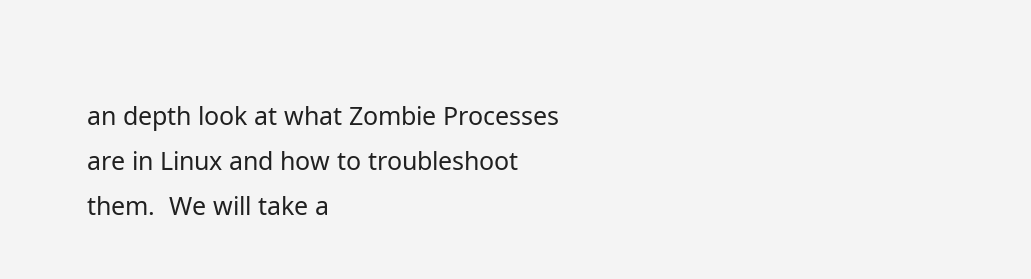an depth look at what Zombie Processes are in Linux and how to troubleshoot them.  We will take a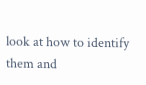look at how to identify them and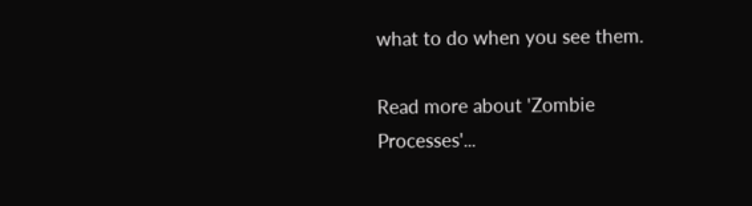what to do when you see them.

Read more about 'Zombie Processes'...